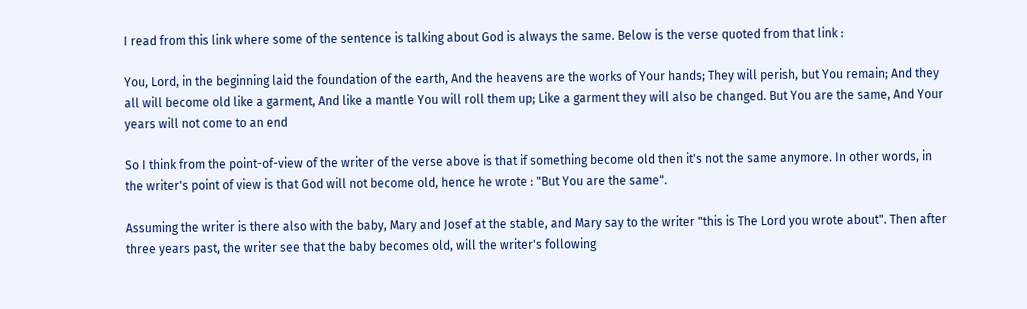I read from this link where some of the sentence is talking about God is always the same. Below is the verse quoted from that link :

You, Lord, in the beginning laid the foundation of the earth, And the heavens are the works of Your hands; They will perish, but You remain; And they all will become old like a garment, And like a mantle You will roll them up; Like a garment they will also be changed. But You are the same, And Your years will not come to an end

So I think from the point-of-view of the writer of the verse above is that if something become old then it's not the same anymore. In other words, in the writer's point of view is that God will not become old, hence he wrote : "But You are the same".

Assuming the writer is there also with the baby, Mary and Josef at the stable, and Mary say to the writer "this is The Lord you wrote about". Then after three years past, the writer see that the baby becomes old, will the writer's following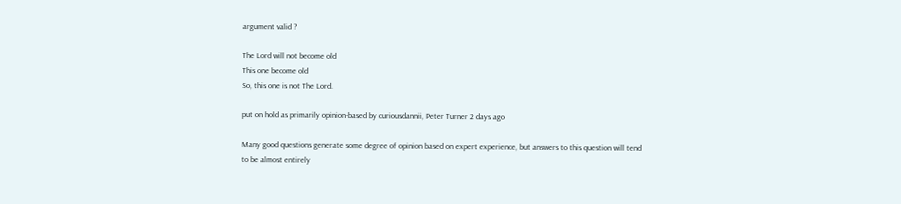argument valid ?

The Lord will not become old
This one become old
So, this one is not The Lord.

put on hold as primarily opinion-based by curiousdannii, Peter Turner 2 days ago

Many good questions generate some degree of opinion based on expert experience, but answers to this question will tend to be almost entirely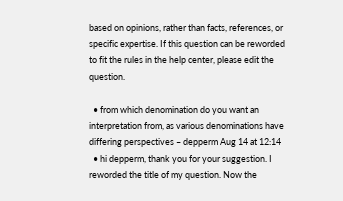based on opinions, rather than facts, references, or specific expertise. If this question can be reworded to fit the rules in the help center, please edit the question.

  • from which denomination do you want an interpretation from, as various denominations have differing perspectives – depperm Aug 14 at 12:14
  • hi depperm, thank you for your suggestion. I reworded the title of my question. Now the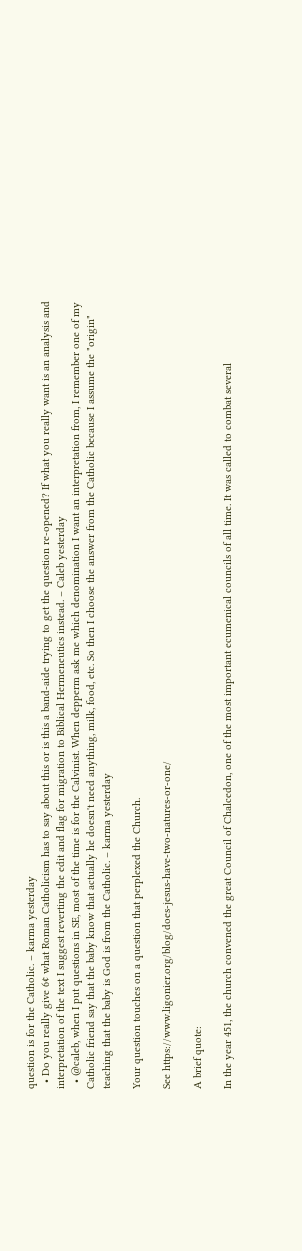question is for the Catholic. – karma yesterday
  • Do you really give 6¢ what Roman Catholicism has to say about this or is this a band-aide trying to get the question re-opened? If what you really want is an analysis and interpretation of the text I suggest reverting the edit and flag for migration to Biblical Hermeneutics instead. – Caleb yesterday
  • @caleb, when I put questions in SE, most of the time is for the Calvinist. When depperm ask me which denomination I want an interpretation from, I remember one of my Catholic friend say that the baby know that actually he doesn't need anything, milk, food, etc. So then I choose the answer from the Catholic because I assume the "origin" teaching that the baby is God is from the Catholic. – karma yesterday

Your question touches on a question that perplexed the Church.

See https://www.ligonier.org/blog/does-jesus-have-two-natures-or-one/

A brief quote:

In the year 451, the church convened the great Council of Chalcedon, one of the most important ecumenical councils of all time. It was called to combat several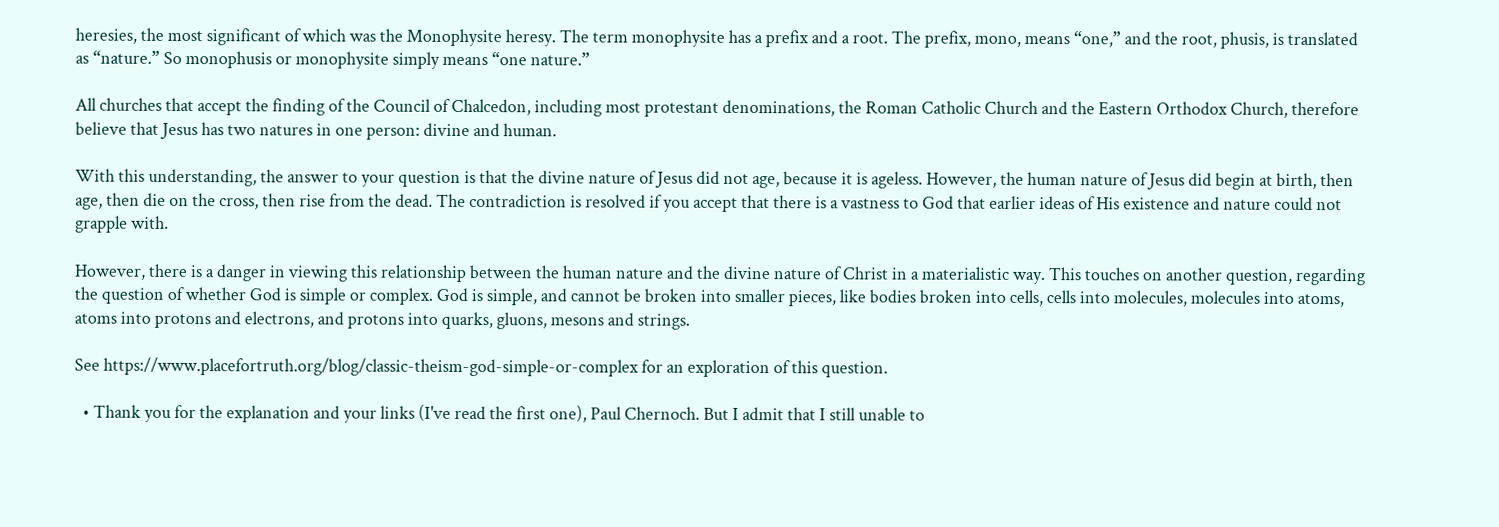heresies, the most significant of which was the Monophysite heresy. The term monophysite has a prefix and a root. The prefix, mono, means “one,” and the root, phusis, is translated as “nature.” So monophusis or monophysite simply means “one nature.”

All churches that accept the finding of the Council of Chalcedon, including most protestant denominations, the Roman Catholic Church and the Eastern Orthodox Church, therefore believe that Jesus has two natures in one person: divine and human.

With this understanding, the answer to your question is that the divine nature of Jesus did not age, because it is ageless. However, the human nature of Jesus did begin at birth, then age, then die on the cross, then rise from the dead. The contradiction is resolved if you accept that there is a vastness to God that earlier ideas of His existence and nature could not grapple with.

However, there is a danger in viewing this relationship between the human nature and the divine nature of Christ in a materialistic way. This touches on another question, regarding the question of whether God is simple or complex. God is simple, and cannot be broken into smaller pieces, like bodies broken into cells, cells into molecules, molecules into atoms, atoms into protons and electrons, and protons into quarks, gluons, mesons and strings.

See https://www.placefortruth.org/blog/classic-theism-god-simple-or-complex for an exploration of this question.

  • Thank you for the explanation and your links (I've read the first one), Paul Chernoch. But I admit that I still unable to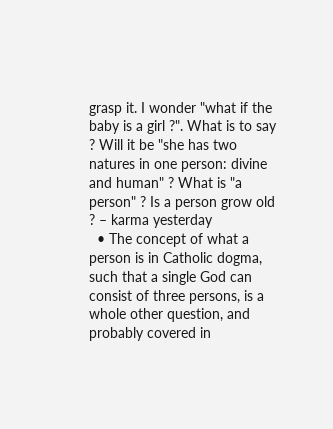grasp it. I wonder "what if the baby is a girl ?". What is to say ? Will it be "she has two natures in one person: divine and human" ? What is "a person" ? Is a person grow old ? – karma yesterday
  • The concept of what a person is in Catholic dogma, such that a single God can consist of three persons, is a whole other question, and probably covered in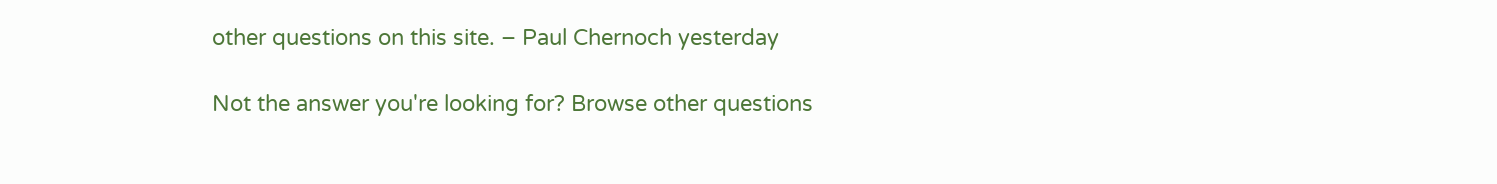other questions on this site. – Paul Chernoch yesterday

Not the answer you're looking for? Browse other questions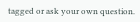tagged or ask your own question.